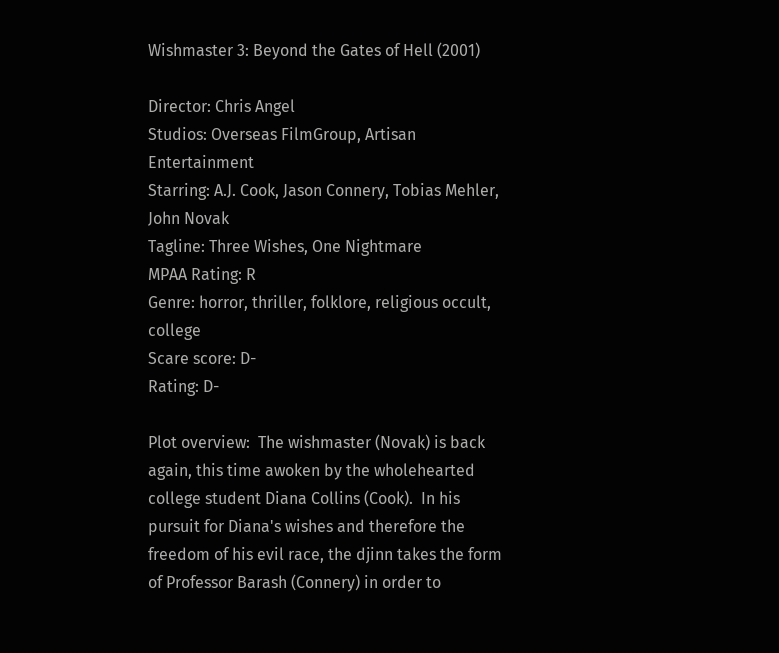Wishmaster 3: Beyond the Gates of Hell (2001)

Director: Chris Angel
Studios: Overseas FilmGroup, Artisan Entertainment
Starring: A.J. Cook, Jason Connery, Tobias Mehler, John Novak
Tagline: Three Wishes, One Nightmare
MPAA Rating: R
Genre: horror, thriller, folklore, religious occult, college
Scare score: D-
Rating: D-

Plot overview:  The wishmaster (Novak) is back again, this time awoken by the wholehearted college student Diana Collins (Cook).  In his pursuit for Diana's wishes and therefore the freedom of his evil race, the djinn takes the form of Professor Barash (Connery) in order to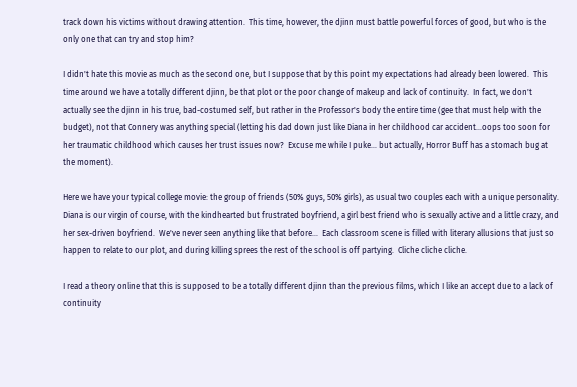track down his victims without drawing attention.  This time, however, the djinn must battle powerful forces of good, but who is the only one that can try and stop him?

I didn't hate this movie as much as the second one, but I suppose that by this point my expectations had already been lowered.  This time around we have a totally different djinn, be that plot or the poor change of makeup and lack of continuity.  In fact, we don't actually see the djinn in his true, bad-costumed self, but rather in the Professor's body the entire time (gee that must help with the budget), not that Connery was anything special (letting his dad down just like Diana in her childhood car accident...oops too soon for her traumatic childhood which causes her trust issues now?  Excuse me while I puke... but actually, Horror Buff has a stomach bug at the moment).

Here we have your typical college movie: the group of friends (50% guys, 50% girls), as usual two couples each with a unique personality.  Diana is our virgin of course, with the kindhearted but frustrated boyfriend, a girl best friend who is sexually active and a little crazy, and her sex-driven boyfriend.  We've never seen anything like that before...  Each classroom scene is filled with literary allusions that just so happen to relate to our plot, and during killing sprees the rest of the school is off partying.  Cliche cliche cliche.

I read a theory online that this is supposed to be a totally different djinn than the previous films, which I like an accept due to a lack of continuity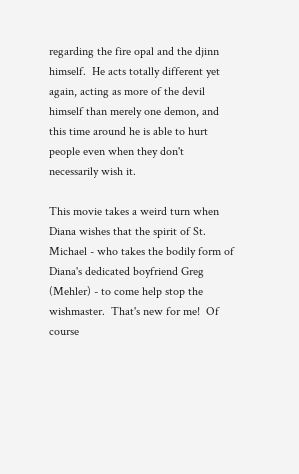regarding the fire opal and the djinn himself.  He acts totally different yet again, acting as more of the devil himself than merely one demon, and this time around he is able to hurt people even when they don't necessarily wish it.

This movie takes a weird turn when Diana wishes that the spirit of St. Michael - who takes the bodily form of Diana's dedicated boyfriend Greg (Mehler) - to come help stop the wishmaster.  That's new for me!  Of course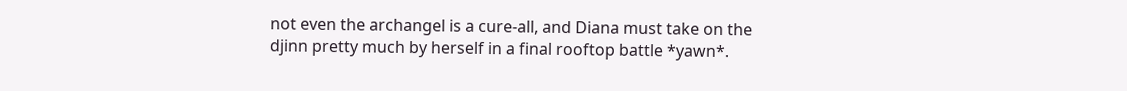not even the archangel is a cure-all, and Diana must take on the djinn pretty much by herself in a final rooftop battle *yawn*.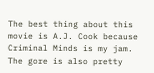The best thing about this movie is A.J. Cook because Criminal Minds is my jam.  The gore is also pretty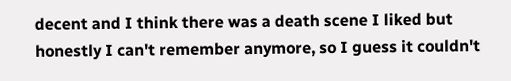decent and I think there was a death scene I liked but honestly I can't remember anymore, so I guess it couldn't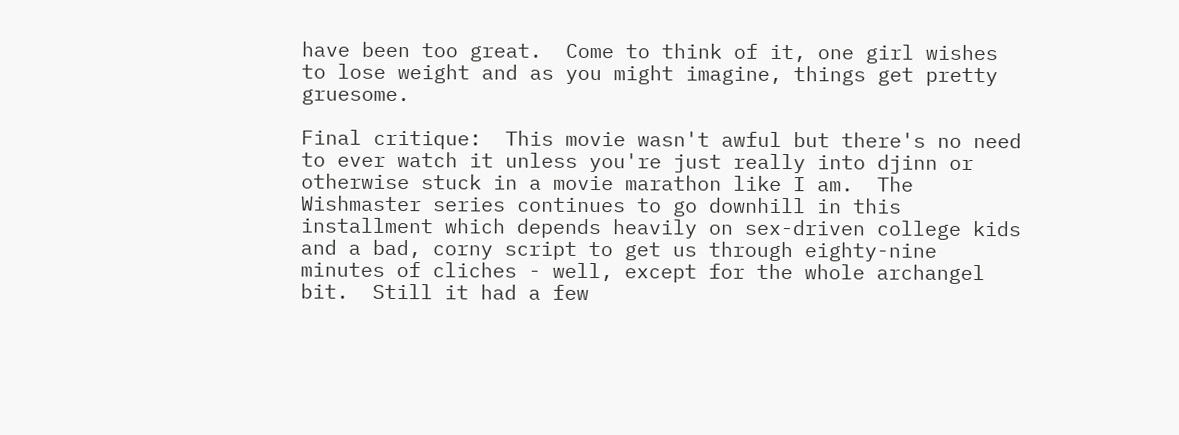have been too great.  Come to think of it, one girl wishes to lose weight and as you might imagine, things get pretty gruesome.

Final critique:  This movie wasn't awful but there's no need to ever watch it unless you're just really into djinn or otherwise stuck in a movie marathon like I am.  The Wishmaster series continues to go downhill in this installment which depends heavily on sex-driven college kids and a bad, corny script to get us through eighty-nine minutes of cliches - well, except for the whole archangel bit.  Still it had a few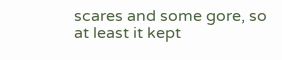scares and some gore, so at least it kept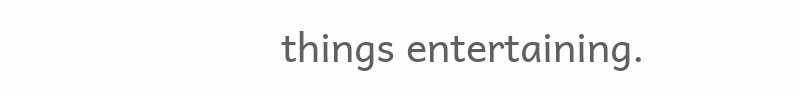things entertaining.